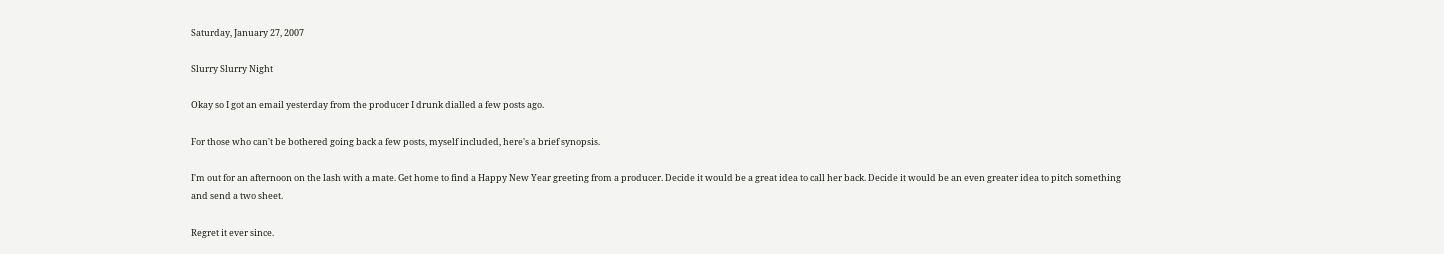Saturday, January 27, 2007

Slurry Slurry Night

Okay so I got an email yesterday from the producer I drunk dialled a few posts ago.

For those who can't be bothered going back a few posts, myself included, here's a brief synopsis.

I'm out for an afternoon on the lash with a mate. Get home to find a Happy New Year greeting from a producer. Decide it would be a great idea to call her back. Decide it would be an even greater idea to pitch something and send a two sheet.

Regret it ever since.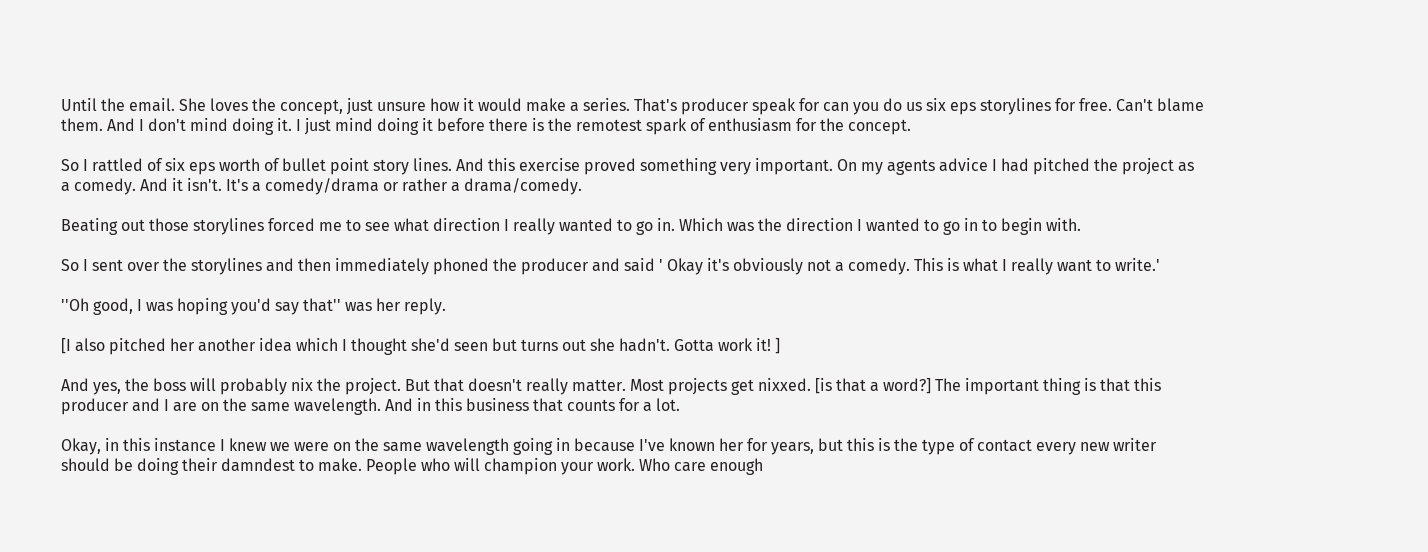Until the email. She loves the concept, just unsure how it would make a series. That's producer speak for can you do us six eps storylines for free. Can't blame them. And I don't mind doing it. I just mind doing it before there is the remotest spark of enthusiasm for the concept.

So I rattled of six eps worth of bullet point story lines. And this exercise proved something very important. On my agents advice I had pitched the project as a comedy. And it isn't. It's a comedy/drama or rather a drama/comedy.

Beating out those storylines forced me to see what direction I really wanted to go in. Which was the direction I wanted to go in to begin with.

So I sent over the storylines and then immediately phoned the producer and said ' Okay it's obviously not a comedy. This is what I really want to write.'

''Oh good, I was hoping you'd say that'' was her reply.

[I also pitched her another idea which I thought she'd seen but turns out she hadn't. Gotta work it! ]

And yes, the boss will probably nix the project. But that doesn't really matter. Most projects get nixxed. [is that a word?] The important thing is that this producer and I are on the same wavelength. And in this business that counts for a lot.

Okay, in this instance I knew we were on the same wavelength going in because I've known her for years, but this is the type of contact every new writer should be doing their damndest to make. People who will champion your work. Who care enough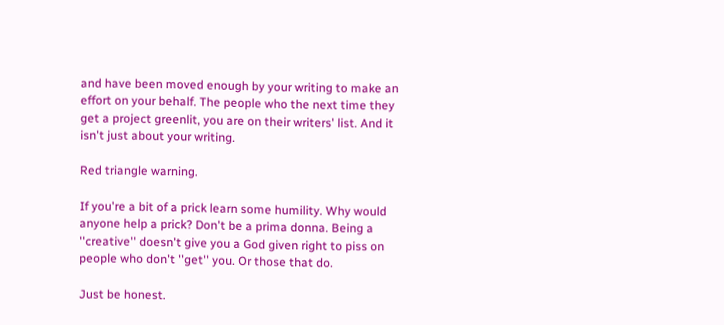and have been moved enough by your writing to make an effort on your behalf. The people who the next time they get a project greenlit, you are on their writers' list. And it isn't just about your writing.

Red triangle warning.

If you're a bit of a prick learn some humility. Why would anyone help a prick? Don't be a prima donna. Being a ''creative'' doesn't give you a God given right to piss on people who don't ''get'' you. Or those that do.

Just be honest.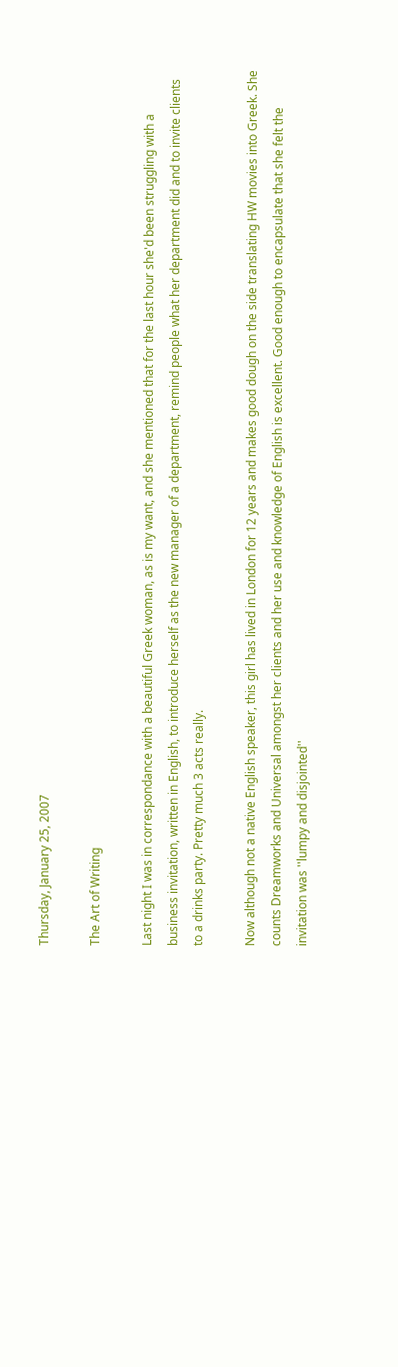Thursday, January 25, 2007

The Art of Writing

Last night I was in correspondance with a beautiful Greek woman, as is my want, and she mentioned that for the last hour she'd been struggling with a business invitation, written in English, to introduce herself as the new manager of a department, remind people what her department did and to invite clients to a drinks party. Pretty much 3 acts really.

Now although not a native English speaker, this girl has lived in London for 12 years and makes good dough on the side translating HW movies into Greek. She counts Dreamworks and Universal amongst her clients and her use and knowledge of English is excellent. Good enough to encapsulate that she felt the invitation was ''lumpy and disjointed''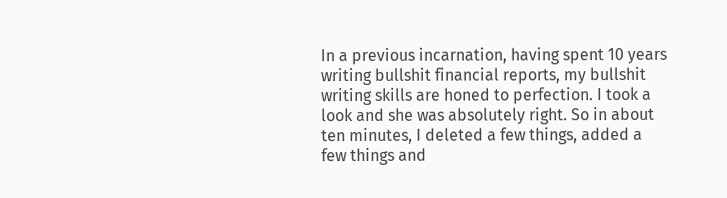In a previous incarnation, having spent 10 years writing bullshit financial reports, my bullshit writing skills are honed to perfection. I took a look and she was absolutely right. So in about ten minutes, I deleted a few things, added a few things and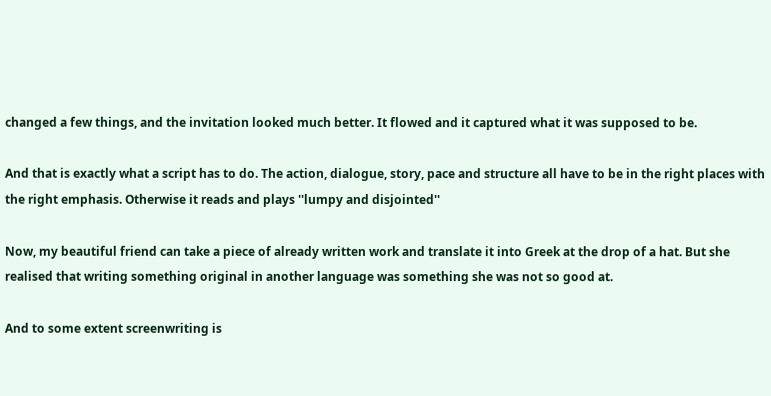changed a few things, and the invitation looked much better. It flowed and it captured what it was supposed to be.

And that is exactly what a script has to do. The action, dialogue, story, pace and structure all have to be in the right places with the right emphasis. Otherwise it reads and plays ''lumpy and disjointed''

Now, my beautiful friend can take a piece of already written work and translate it into Greek at the drop of a hat. But she realised that writing something original in another language was something she was not so good at.

And to some extent screenwriting is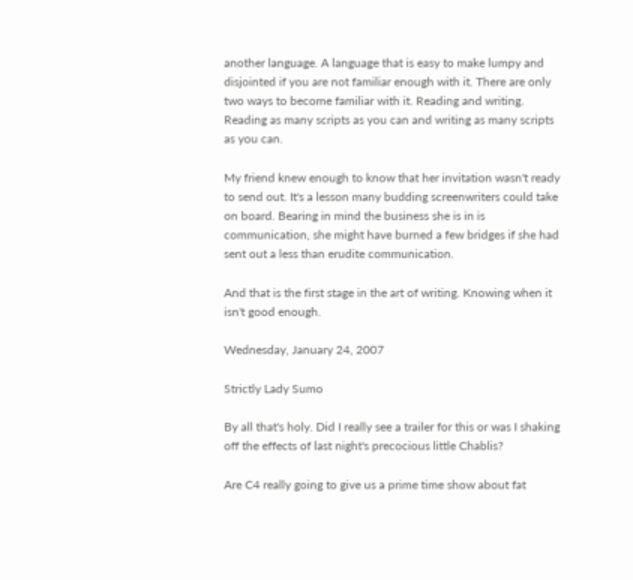another language. A language that is easy to make lumpy and disjointed if you are not familiar enough with it. There are only two ways to become familiar with it. Reading and writing. Reading as many scripts as you can and writing as many scripts as you can.

My friend knew enough to know that her invitation wasn't ready to send out. It's a lesson many budding screenwriters could take on board. Bearing in mind the business she is in is communication, she might have burned a few bridges if she had sent out a less than erudite communication.

And that is the first stage in the art of writing. Knowing when it isn't good enough.

Wednesday, January 24, 2007

Strictly Lady Sumo

By all that's holy. Did I really see a trailer for this or was I shaking off the effects of last night's precocious little Chablis?

Are C4 really going to give us a prime time show about fat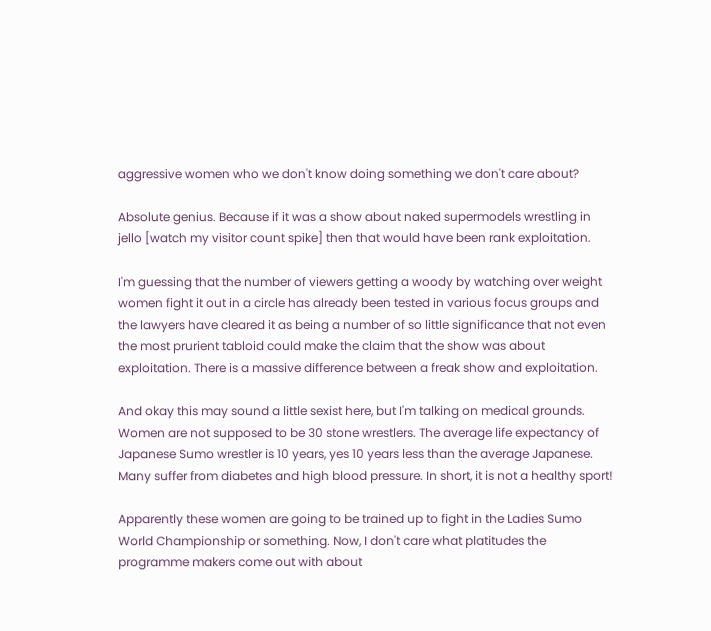aggressive women who we don't know doing something we don't care about?

Absolute genius. Because if it was a show about naked supermodels wrestling in jello [watch my visitor count spike] then that would have been rank exploitation.

I'm guessing that the number of viewers getting a woody by watching over weight women fight it out in a circle has already been tested in various focus groups and the lawyers have cleared it as being a number of so little significance that not even the most prurient tabloid could make the claim that the show was about exploitation. There is a massive difference between a freak show and exploitation.

And okay this may sound a little sexist here, but I'm talking on medical grounds. Women are not supposed to be 30 stone wrestlers. The average life expectancy of Japanese Sumo wrestler is 10 years, yes 10 years less than the average Japanese. Many suffer from diabetes and high blood pressure. In short, it is not a healthy sport!

Apparently these women are going to be trained up to fight in the Ladies Sumo World Championship or something. Now, I don't care what platitudes the programme makers come out with about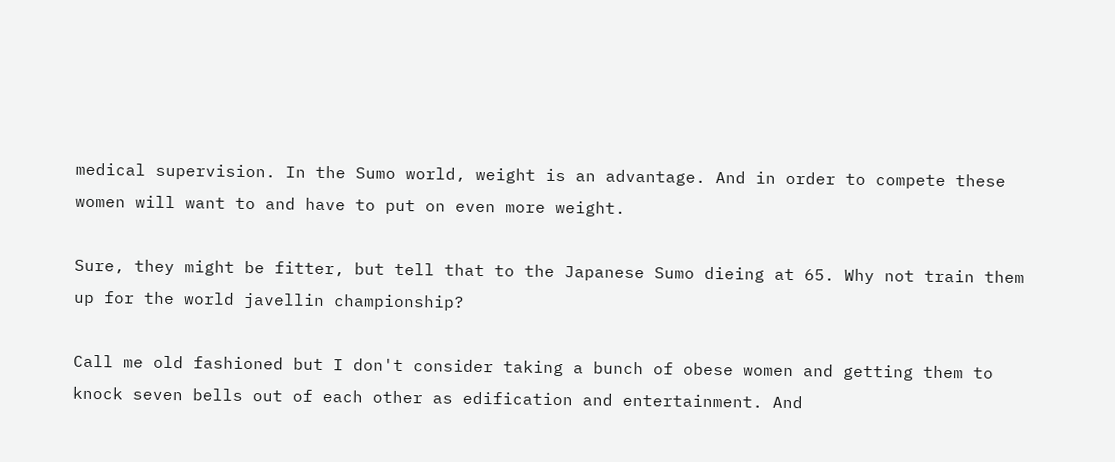medical supervision. In the Sumo world, weight is an advantage. And in order to compete these women will want to and have to put on even more weight.

Sure, they might be fitter, but tell that to the Japanese Sumo dieing at 65. Why not train them up for the world javellin championship?

Call me old fashioned but I don't consider taking a bunch of obese women and getting them to knock seven bells out of each other as edification and entertainment. And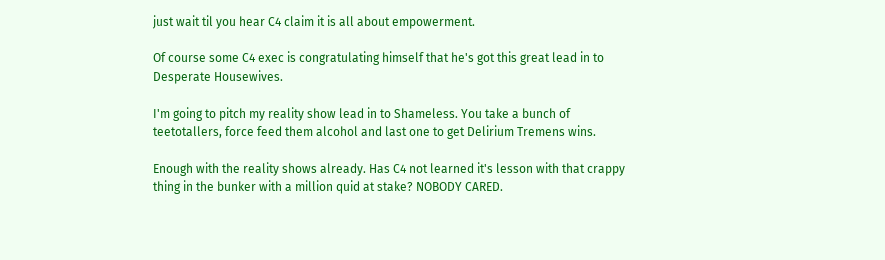just wait til you hear C4 claim it is all about empowerment.

Of course some C4 exec is congratulating himself that he's got this great lead in to Desperate Housewives.

I'm going to pitch my reality show lead in to Shameless. You take a bunch of teetotallers, force feed them alcohol and last one to get Delirium Tremens wins.

Enough with the reality shows already. Has C4 not learned it's lesson with that crappy thing in the bunker with a million quid at stake? NOBODY CARED.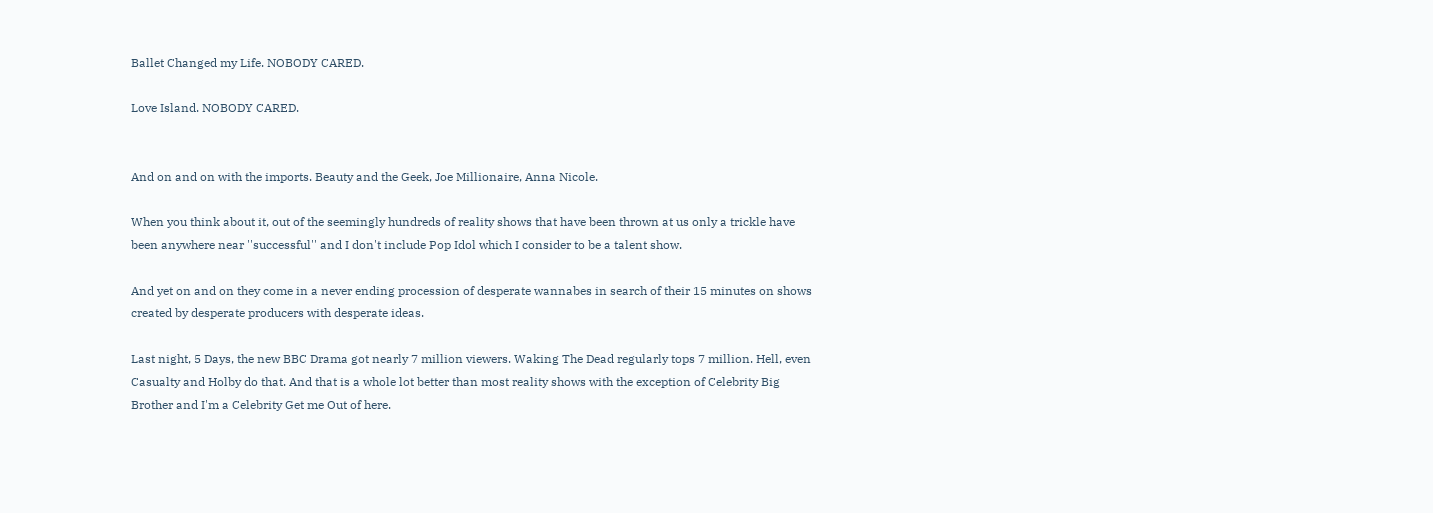Ballet Changed my Life. NOBODY CARED.

Love Island. NOBODY CARED.


And on and on with the imports. Beauty and the Geek, Joe Millionaire, Anna Nicole.

When you think about it, out of the seemingly hundreds of reality shows that have been thrown at us only a trickle have been anywhere near ''successful'' and I don't include Pop Idol which I consider to be a talent show.

And yet on and on they come in a never ending procession of desperate wannabes in search of their 15 minutes on shows created by desperate producers with desperate ideas.

Last night, 5 Days, the new BBC Drama got nearly 7 million viewers. Waking The Dead regularly tops 7 million. Hell, even Casualty and Holby do that. And that is a whole lot better than most reality shows with the exception of Celebrity Big Brother and I'm a Celebrity Get me Out of here.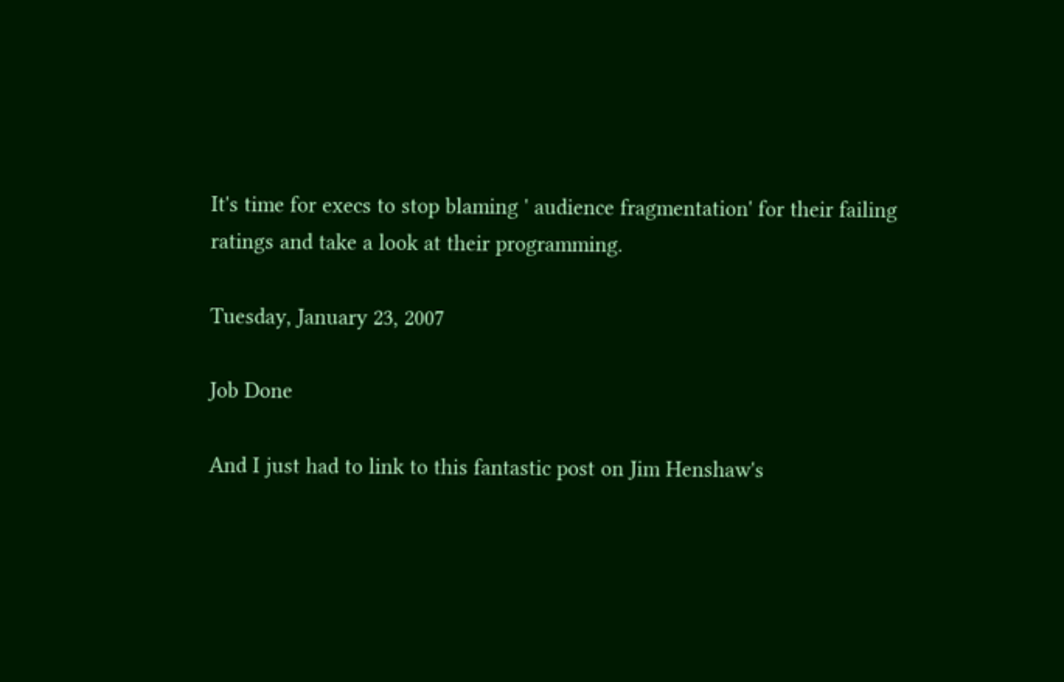It's time for execs to stop blaming ' audience fragmentation' for their failing ratings and take a look at their programming.

Tuesday, January 23, 2007

Job Done

And I just had to link to this fantastic post on Jim Henshaw's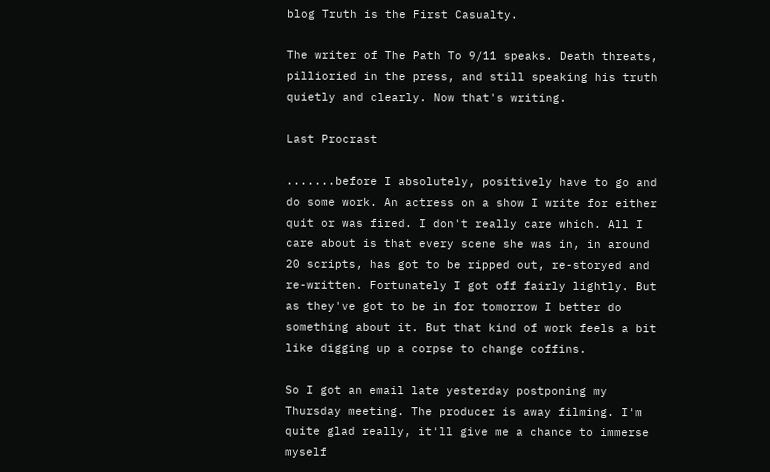blog Truth is the First Casualty.

The writer of The Path To 9/11 speaks. Death threats, pillioried in the press, and still speaking his truth quietly and clearly. Now that's writing.

Last Procrast

.......before I absolutely, positively have to go and do some work. An actress on a show I write for either quit or was fired. I don't really care which. All I care about is that every scene she was in, in around 20 scripts, has got to be ripped out, re-storyed and re-written. Fortunately I got off fairly lightly. But as they've got to be in for tomorrow I better do something about it. But that kind of work feels a bit like digging up a corpse to change coffins.

So I got an email late yesterday postponing my Thursday meeting. The producer is away filming. I'm quite glad really, it'll give me a chance to immerse myself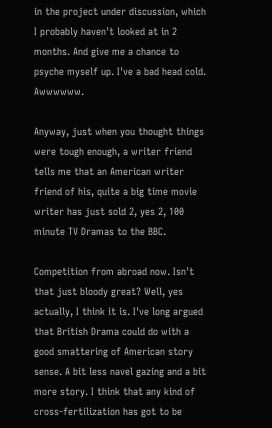in the project under discussion, which I probably haven't looked at in 2 months. And give me a chance to psyche myself up. I've a bad head cold. Awwwwww.

Anyway, just when you thought things were tough enough, a writer friend tells me that an American writer friend of his, quite a big time movie writer has just sold 2, yes 2, 100 minute TV Dramas to the BBC.

Competition from abroad now. Isn't that just bloody great? Well, yes actually, I think it is. I've long argued that British Drama could do with a good smattering of American story sense. A bit less navel gazing and a bit more story. I think that any kind of cross-fertilization has got to be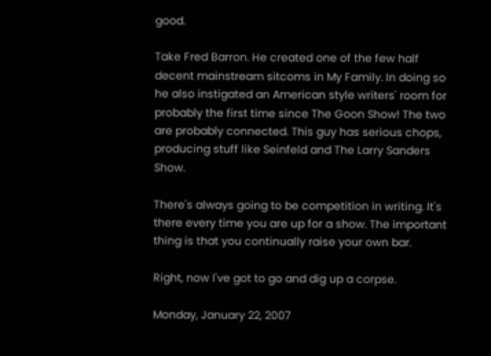good.

Take Fred Barron. He created one of the few half decent mainstream sitcoms in My Family. In doing so he also instigated an American style writers' room for probably the first time since The Goon Show! The two are probably connected. This guy has serious chops, producing stuff like Seinfeld and The Larry Sanders Show.

There's always going to be competition in writing. It's there every time you are up for a show. The important thing is that you continually raise your own bar.

Right, now I've got to go and dig up a corpse.

Monday, January 22, 2007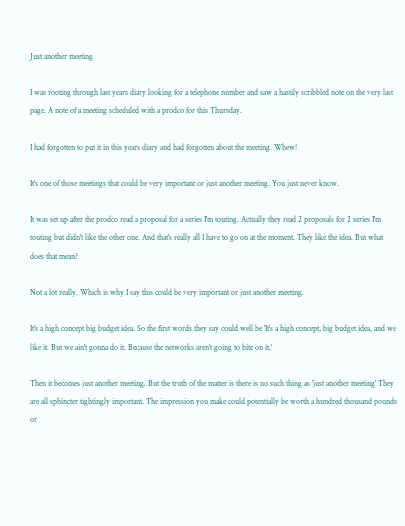Just another meeting

I was rooting through last years diary looking for a telephone number and saw a hastily scribbled note on the very last page. A note of a meeting scheduled with a prodco for this Thursday.

I had forgotten to put it in this years diary and had forgotten about the meeting. Whew!

It's one of those meetings that could be very important or just another meeting. You just never know.

It was set up after the prodco read a proposal for a series I'm touting. Actually they read 2 proposals for 2 series I'm touting but didn't like the other one. And that's really all I have to go on at the moment. They like the idea. But what does that mean?

Not a lot really. Which is why I say this could be very important or just another meeting.

It's a high concept big budget idea. So the first words they say could well be 'It's a high concept, big budget idea, and we like it. But we ain't gonna do it. Because the networks aren't going to bite on it.'

Then it becomes just another meeting. But the truth of the matter is there is no such thing as 'just another meeting' They are all sphincter tightingly important. The impression you make could potentially be worth a hundred thousand pounds or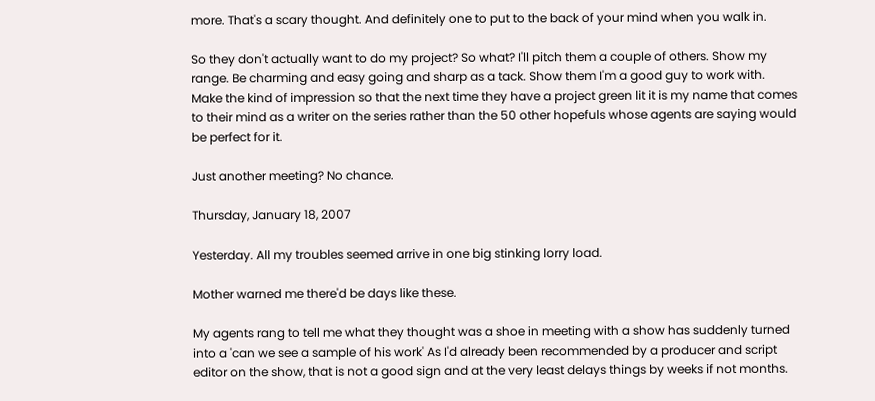more. That's a scary thought. And definitely one to put to the back of your mind when you walk in.

So they don't actually want to do my project? So what? I'll pitch them a couple of others. Show my range. Be charming and easy going and sharp as a tack. Show them I'm a good guy to work with. Make the kind of impression so that the next time they have a project green lit it is my name that comes to their mind as a writer on the series rather than the 50 other hopefuls whose agents are saying would be perfect for it.

Just another meeting? No chance.

Thursday, January 18, 2007

Yesterday. All my troubles seemed arrive in one big stinking lorry load.

Mother warned me there'd be days like these.

My agents rang to tell me what they thought was a shoe in meeting with a show has suddenly turned into a 'can we see a sample of his work' As I'd already been recommended by a producer and script editor on the show, that is not a good sign and at the very least delays things by weeks if not months.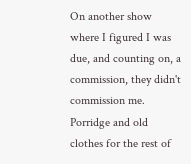On another show where I figured I was due, and counting on, a commission, they didn't commission me. Porridge and old clothes for the rest of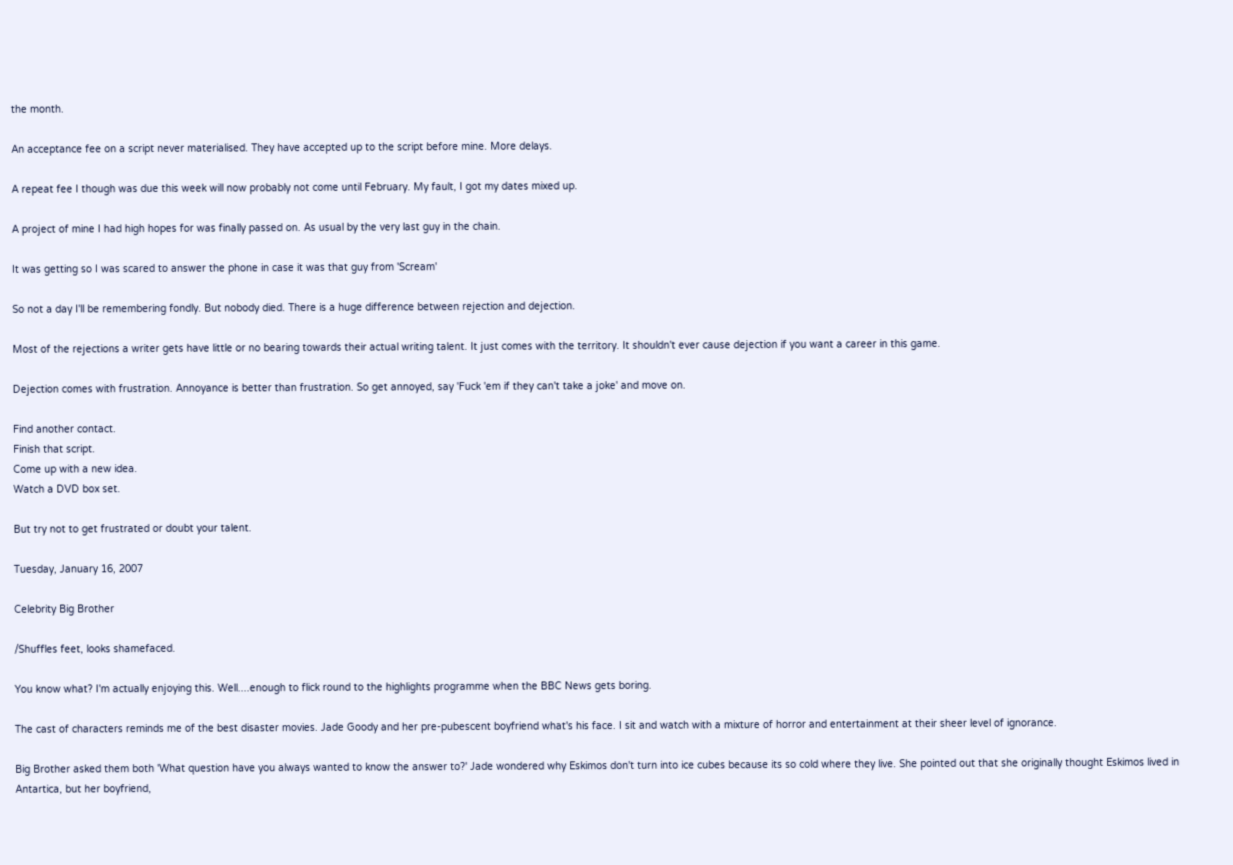the month.

An acceptance fee on a script never materialised. They have accepted up to the script before mine. More delays.

A repeat fee I though was due this week will now probably not come until February. My fault, I got my dates mixed up.

A project of mine I had high hopes for was finally passed on. As usual by the very last guy in the chain.

It was getting so I was scared to answer the phone in case it was that guy from 'Scream'

So not a day I'll be remembering fondly. But nobody died. There is a huge difference between rejection and dejection.

Most of the rejections a writer gets have little or no bearing towards their actual writing talent. It just comes with the territory. It shouldn't ever cause dejection if you want a career in this game.

Dejection comes with frustration. Annoyance is better than frustration. So get annoyed, say 'Fuck 'em if they can't take a joke' and move on.

Find another contact.
Finish that script.
Come up with a new idea.
Watch a DVD box set.

But try not to get frustrated or doubt your talent.

Tuesday, January 16, 2007

Celebrity Big Brother

/Shuffles feet, looks shamefaced.

You know what? I'm actually enjoying this. Well....enough to flick round to the highlights programme when the BBC News gets boring.

The cast of characters reminds me of the best disaster movies. Jade Goody and her pre-pubescent boyfriend what's his face. I sit and watch with a mixture of horror and entertainment at their sheer level of ignorance.

Big Brother asked them both 'What question have you always wanted to know the answer to?' Jade wondered why Eskimos don't turn into ice cubes because its so cold where they live. She pointed out that she originally thought Eskimos lived in Antartica, but her boyfriend,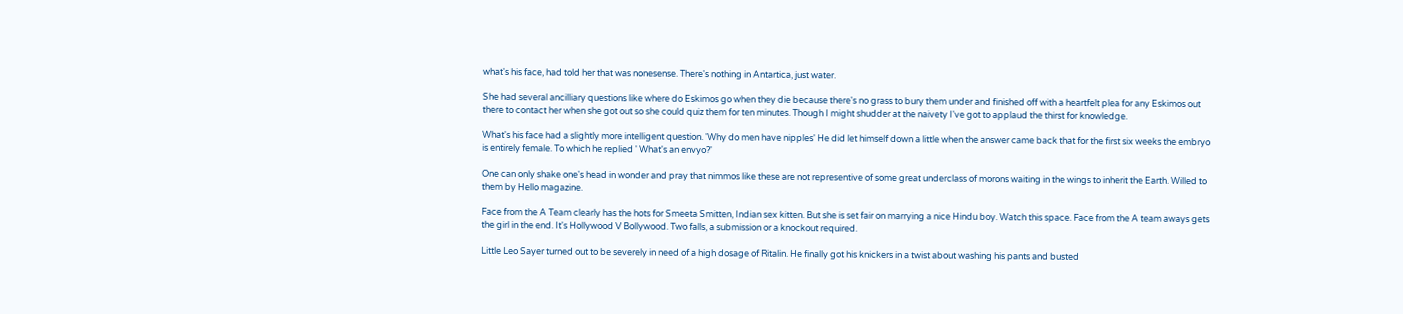what's his face, had told her that was nonesense. There's nothing in Antartica, just water.

She had several ancilliary questions like where do Eskimos go when they die because there's no grass to bury them under and finished off with a heartfelt plea for any Eskimos out there to contact her when she got out so she could quiz them for ten minutes. Though I might shudder at the naivety I've got to applaud the thirst for knowledge.

What's his face had a slightly more intelligent question. 'Why do men have nipples' He did let himself down a little when the answer came back that for the first six weeks the embryo is entirely female. To which he replied ' What's an envyo?'

One can only shake one's head in wonder and pray that nimmos like these are not representive of some great underclass of morons waiting in the wings to inherit the Earth. Willed to them by Hello magazine.

Face from the A Team clearly has the hots for Smeeta Smitten, Indian sex kitten. But she is set fair on marrying a nice Hindu boy. Watch this space. Face from the A team aways gets the girl in the end. It's Hollywood V Bollywood. Two falls, a submission or a knockout required.

Little Leo Sayer turned out to be severely in need of a high dosage of Ritalin. He finally got his knickers in a twist about washing his pants and busted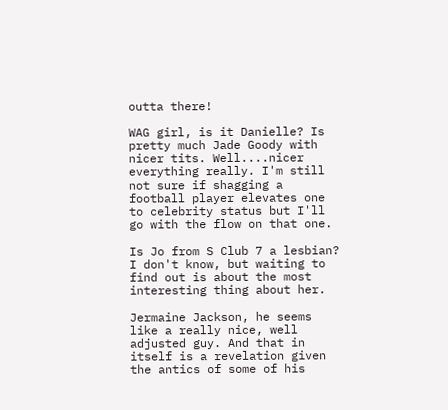outta there!

WAG girl, is it Danielle? Is pretty much Jade Goody with nicer tits. Well....nicer everything really. I'm still not sure if shagging a football player elevates one to celebrity status but I'll go with the flow on that one.

Is Jo from S Club 7 a lesbian? I don't know, but waiting to find out is about the most interesting thing about her.

Jermaine Jackson, he seems like a really nice, well adjusted guy. And that in itself is a revelation given the antics of some of his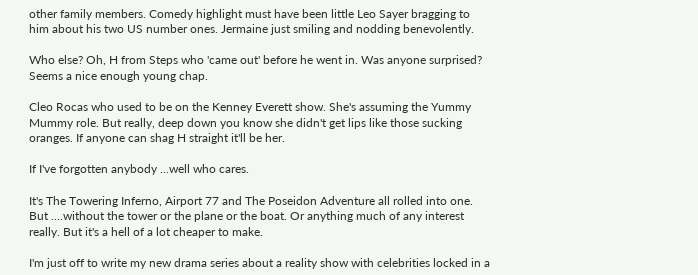other family members. Comedy highlight must have been little Leo Sayer bragging to him about his two US number ones. Jermaine just smiling and nodding benevolently.

Who else? Oh, H from Steps who 'came out' before he went in. Was anyone surprised? Seems a nice enough young chap.

Cleo Rocas who used to be on the Kenney Everett show. She's assuming the Yummy Mummy role. But really, deep down you know she didn't get lips like those sucking oranges. If anyone can shag H straight it'll be her.

If I've forgotten anybody ...well who cares.

It's The Towering Inferno, Airport 77 and The Poseidon Adventure all rolled into one. But ....without the tower or the plane or the boat. Or anything much of any interest really. But it's a hell of a lot cheaper to make.

I'm just off to write my new drama series about a reality show with celebrities locked in a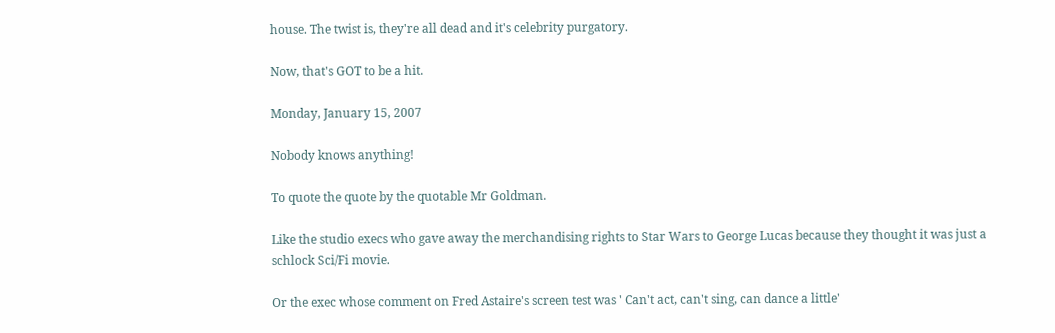house. The twist is, they're all dead and it's celebrity purgatory.

Now, that's GOT to be a hit.

Monday, January 15, 2007

Nobody knows anything!

To quote the quote by the quotable Mr Goldman.

Like the studio execs who gave away the merchandising rights to Star Wars to George Lucas because they thought it was just a schlock Sci/Fi movie.

Or the exec whose comment on Fred Astaire's screen test was ' Can't act, can't sing, can dance a little'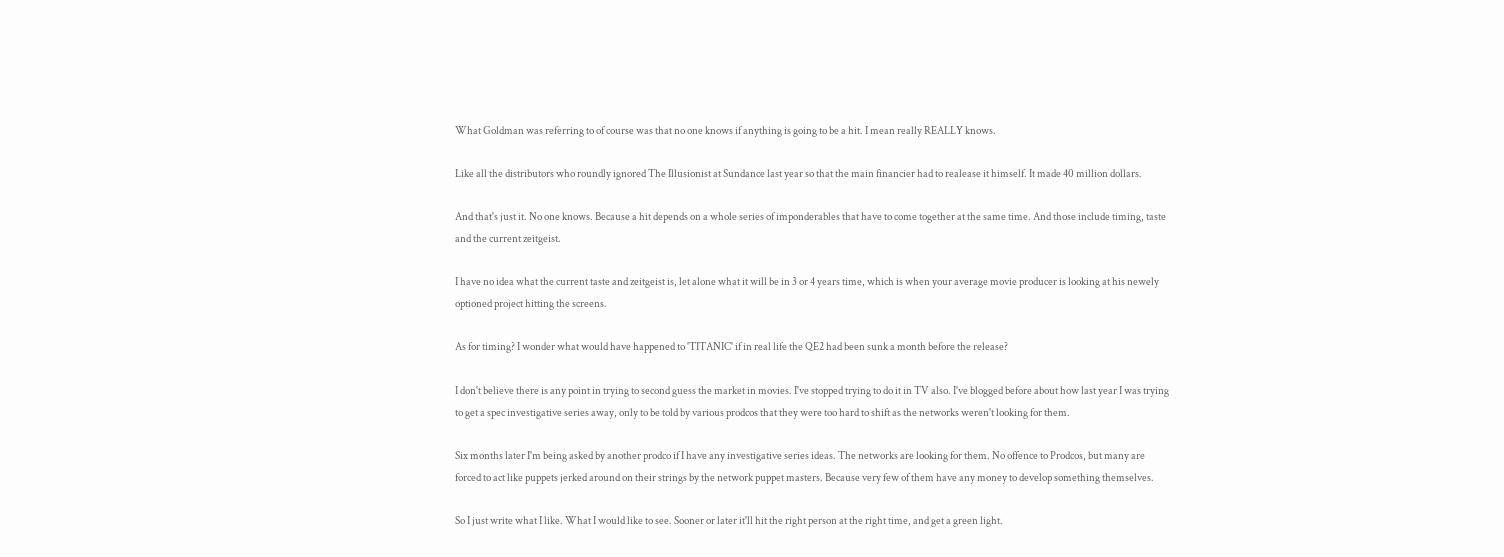What Goldman was referring to of course was that no one knows if anything is going to be a hit. I mean really REALLY knows.

Like all the distributors who roundly ignored The Illusionist at Sundance last year so that the main financier had to realease it himself. It made 40 million dollars.

And that's just it. No one knows. Because a hit depends on a whole series of imponderables that have to come together at the same time. And those include timing, taste and the current zeitgeist.

I have no idea what the current taste and zeitgeist is, let alone what it will be in 3 or 4 years time, which is when your average movie producer is looking at his newely optioned project hitting the screens.

As for timing? I wonder what would have happened to 'TITANIC' if in real life the QE2 had been sunk a month before the release?

I don't believe there is any point in trying to second guess the market in movies. I've stopped trying to do it in TV also. I've blogged before about how last year I was trying to get a spec investigative series away, only to be told by various prodcos that they were too hard to shift as the networks weren't looking for them.

Six months later I'm being asked by another prodco if I have any investigative series ideas. The networks are looking for them. No offence to Prodcos, but many are forced to act like puppets jerked around on their strings by the network puppet masters. Because very few of them have any money to develop something themselves.

So I just write what I like. What I would like to see. Sooner or later it'll hit the right person at the right time, and get a green light.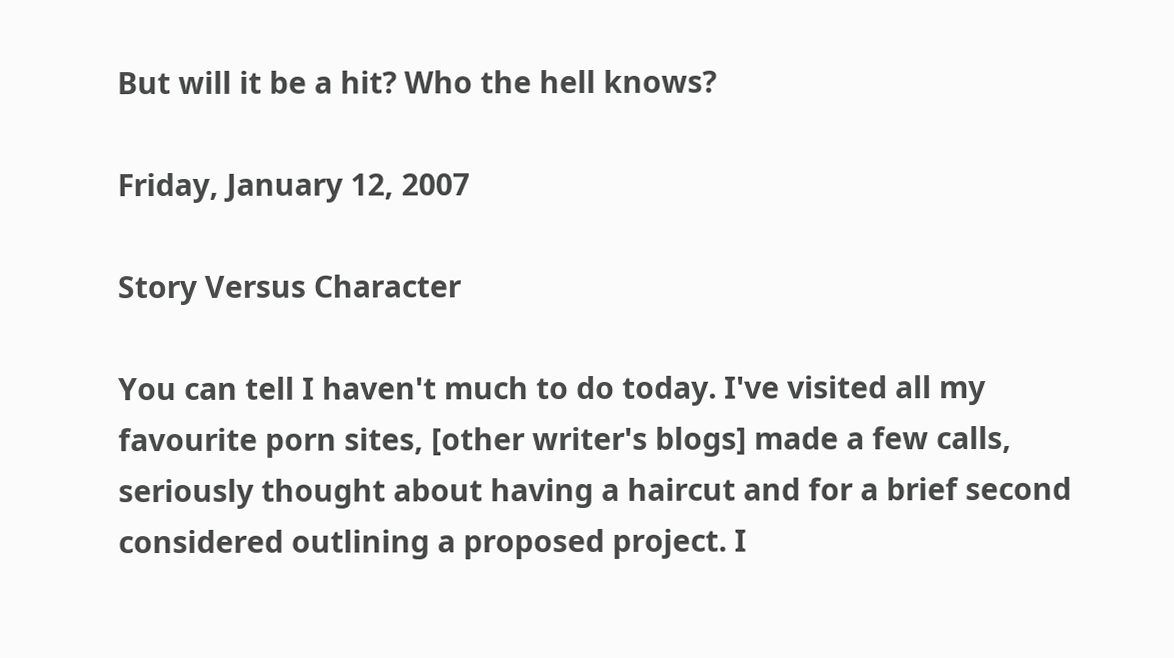But will it be a hit? Who the hell knows?

Friday, January 12, 2007

Story Versus Character

You can tell I haven't much to do today. I've visited all my favourite porn sites, [other writer's blogs] made a few calls, seriously thought about having a haircut and for a brief second considered outlining a proposed project. I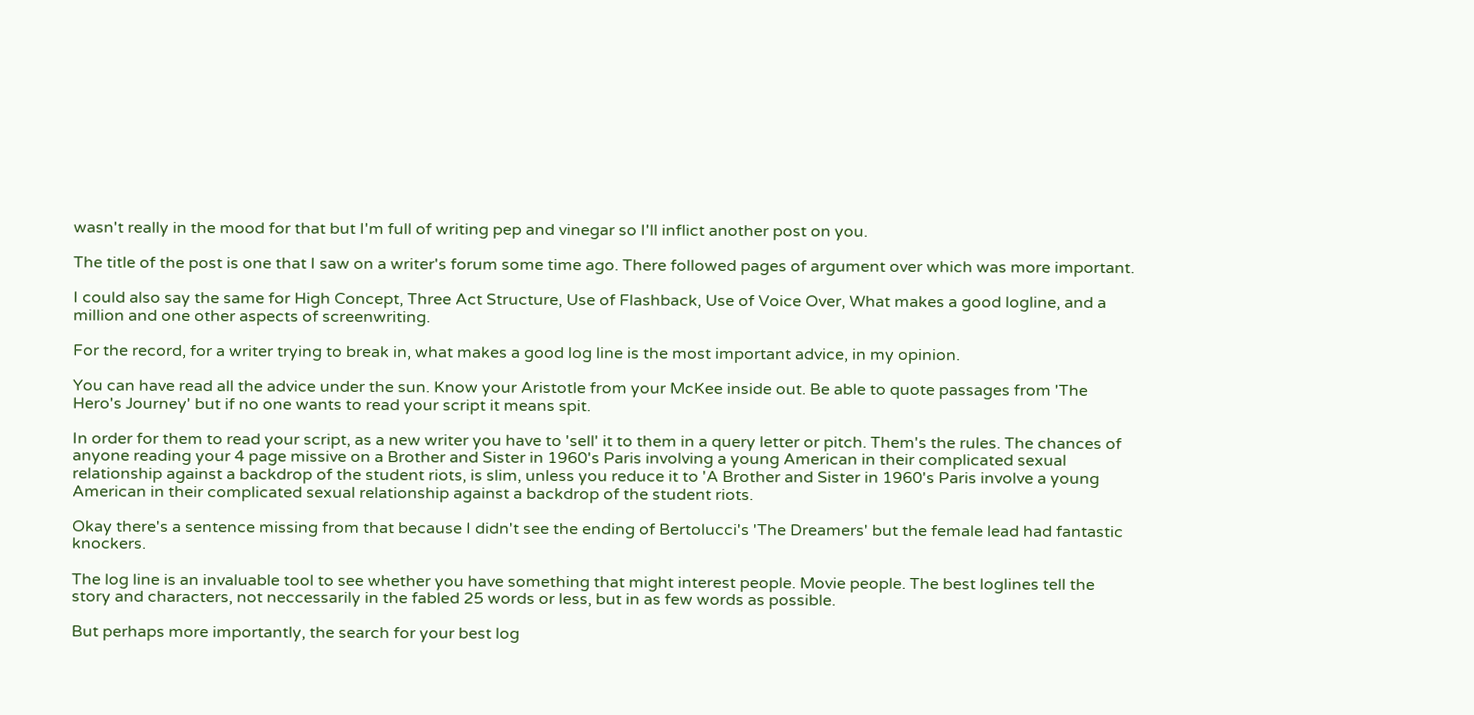wasn't really in the mood for that but I'm full of writing pep and vinegar so I'll inflict another post on you.

The title of the post is one that I saw on a writer's forum some time ago. There followed pages of argument over which was more important.

I could also say the same for High Concept, Three Act Structure, Use of Flashback, Use of Voice Over, What makes a good logline, and a million and one other aspects of screenwriting.

For the record, for a writer trying to break in, what makes a good log line is the most important advice, in my opinion.

You can have read all the advice under the sun. Know your Aristotle from your McKee inside out. Be able to quote passages from 'The Hero's Journey' but if no one wants to read your script it means spit.

In order for them to read your script, as a new writer you have to 'sell' it to them in a query letter or pitch. Them's the rules. The chances of anyone reading your 4 page missive on a Brother and Sister in 1960's Paris involving a young American in their complicated sexual relationship against a backdrop of the student riots, is slim, unless you reduce it to 'A Brother and Sister in 1960's Paris involve a young American in their complicated sexual relationship against a backdrop of the student riots.

Okay there's a sentence missing from that because I didn't see the ending of Bertolucci's 'The Dreamers' but the female lead had fantastic knockers.

The log line is an invaluable tool to see whether you have something that might interest people. Movie people. The best loglines tell the story and characters, not neccessarily in the fabled 25 words or less, but in as few words as possible.

But perhaps more importantly, the search for your best log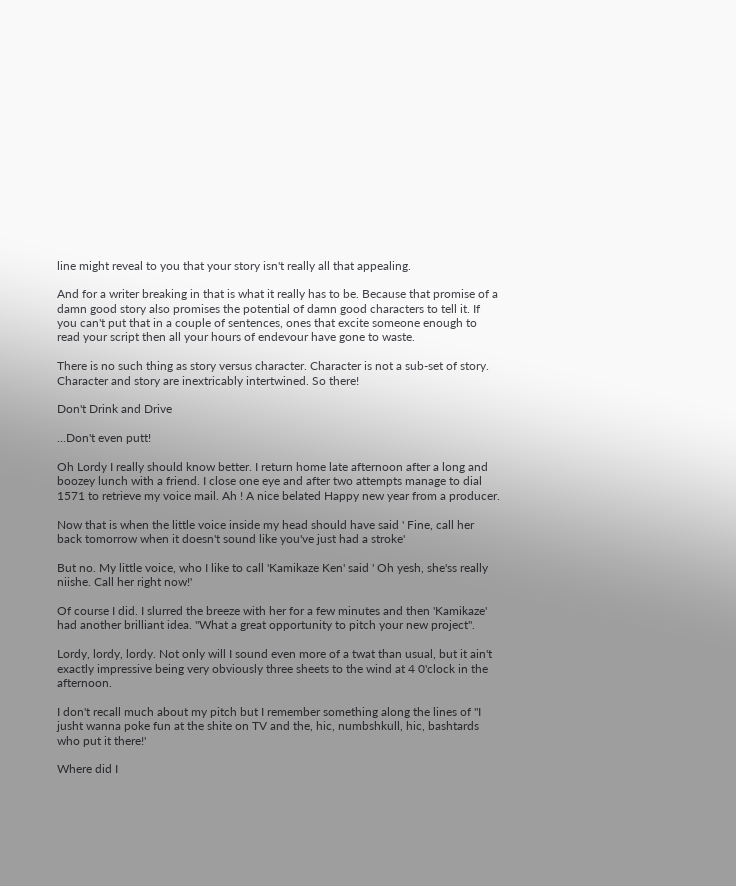line might reveal to you that your story isn't really all that appealing.

And for a writer breaking in that is what it really has to be. Because that promise of a damn good story also promises the potential of damn good characters to tell it. If you can't put that in a couple of sentences, ones that excite someone enough to read your script then all your hours of endevour have gone to waste.

There is no such thing as story versus character. Character is not a sub-set of story. Character and story are inextricably intertwined. So there!

Don't Drink and Drive

...Don't even putt!

Oh Lordy I really should know better. I return home late afternoon after a long and boozey lunch with a friend. I close one eye and after two attempts manage to dial 1571 to retrieve my voice mail. Ah ! A nice belated Happy new year from a producer.

Now that is when the little voice inside my head should have said ' Fine, call her back tomorrow when it doesn't sound like you've just had a stroke'

But no. My little voice, who I like to call 'Kamikaze Ken' said ' Oh yesh, she'ss really niishe. Call her right now!'

Of course I did. I slurred the breeze with her for a few minutes and then 'Kamikaze' had another brilliant idea. ''What a great opportunity to pitch your new project''.

Lordy, lordy, lordy. Not only will I sound even more of a twat than usual, but it ain't exactly impressive being very obviously three sheets to the wind at 4 0'clock in the afternoon.

I don't recall much about my pitch but I remember something along the lines of ''I jusht wanna poke fun at the shite on TV and the, hic, numbshkull, hic, bashtards who put it there!'

Where did I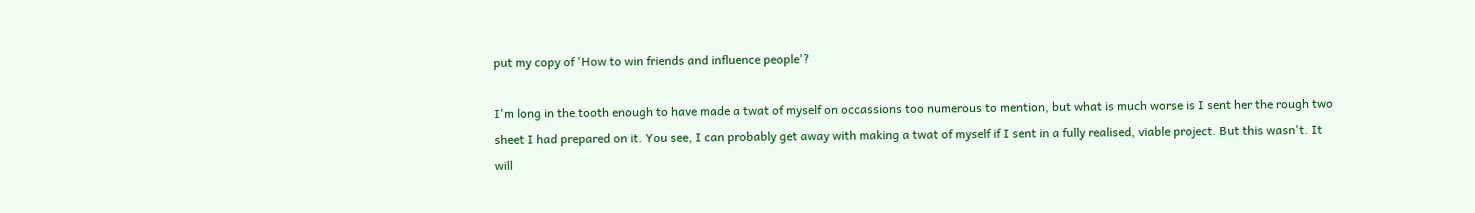put my copy of 'How to win friends and influence people'?

I'm long in the tooth enough to have made a twat of myself on occassions too numerous to mention, but what is much worse is I sent her the rough two sheet I had prepared on it. You see, I can probably get away with making a twat of myself if I sent in a fully realised, viable project. But this wasn't. It will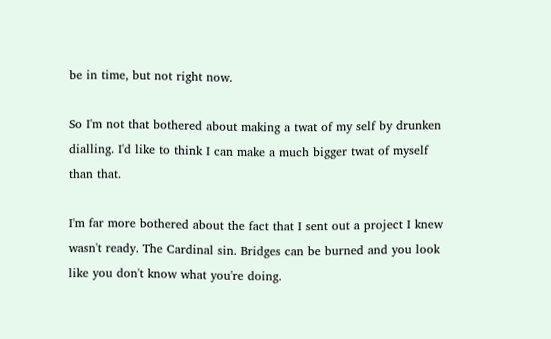be in time, but not right now.

So I'm not that bothered about making a twat of my self by drunken dialling. I'd like to think I can make a much bigger twat of myself than that.

I'm far more bothered about the fact that I sent out a project I knew wasn't ready. The Cardinal sin. Bridges can be burned and you look like you don't know what you're doing.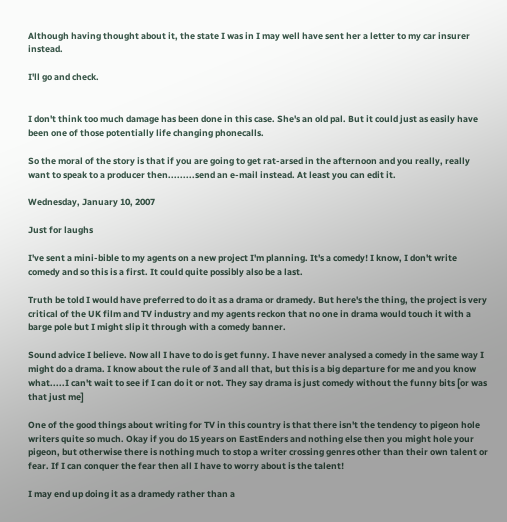Although having thought about it, the state I was in I may well have sent her a letter to my car insurer instead.

I'll go and check.


I don't think too much damage has been done in this case. She's an old pal. But it could just as easily have been one of those potentially life changing phonecalls.

So the moral of the story is that if you are going to get rat-arsed in the afternoon and you really, really want to speak to a producer then.........send an e-mail instead. At least you can edit it.

Wednesday, January 10, 2007

Just for laughs

I've sent a mini-bible to my agents on a new project I'm planning. It's a comedy! I know, I don't write comedy and so this is a first. It could quite possibly also be a last.

Truth be told I would have preferred to do it as a drama or dramedy. But here's the thing, the project is very critical of the UK film and TV industry and my agents reckon that no one in drama would touch it with a barge pole but I might slip it through with a comedy banner.

Sound advice I believe. Now all I have to do is get funny. I have never analysed a comedy in the same way I might do a drama. I know about the rule of 3 and all that, but this is a big departure for me and you know what.....I can't wait to see if I can do it or not. They say drama is just comedy without the funny bits [or was that just me]

One of the good things about writing for TV in this country is that there isn't the tendency to pigeon hole writers quite so much. Okay if you do 15 years on EastEnders and nothing else then you might hole your pigeon, but otherwise there is nothing much to stop a writer crossing genres other than their own talent or fear. If I can conquer the fear then all I have to worry about is the talent!

I may end up doing it as a dramedy rather than a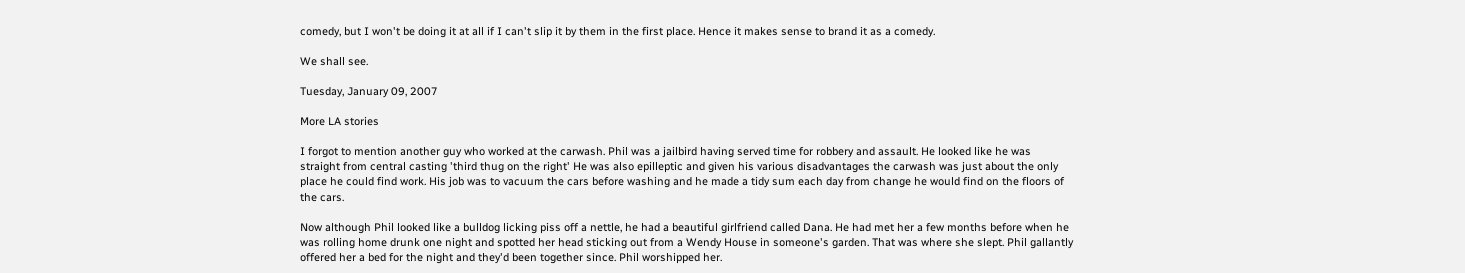comedy, but I won't be doing it at all if I can't slip it by them in the first place. Hence it makes sense to brand it as a comedy.

We shall see.

Tuesday, January 09, 2007

More LA stories

I forgot to mention another guy who worked at the carwash. Phil was a jailbird having served time for robbery and assault. He looked like he was straight from central casting 'third thug on the right' He was also epilleptic and given his various disadvantages the carwash was just about the only place he could find work. His job was to vacuum the cars before washing and he made a tidy sum each day from change he would find on the floors of the cars.

Now although Phil looked like a bulldog licking piss off a nettle, he had a beautiful girlfriend called Dana. He had met her a few months before when he was rolling home drunk one night and spotted her head sticking out from a Wendy House in someone's garden. That was where she slept. Phil gallantly offered her a bed for the night and they'd been together since. Phil worshipped her.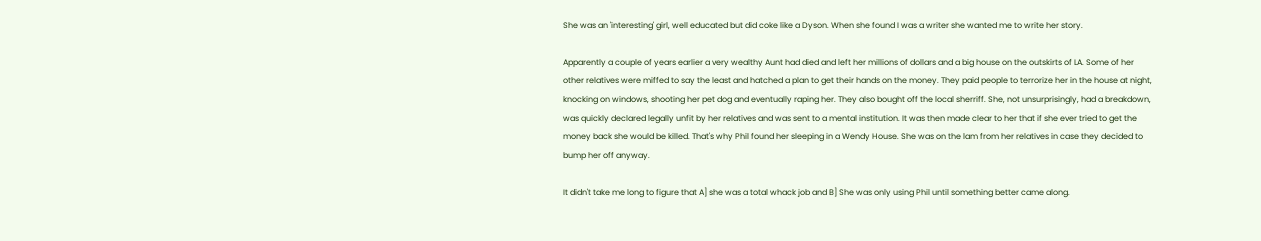She was an 'interesting' girl, well educated but did coke like a Dyson. When she found I was a writer she wanted me to write her story.

Apparently a couple of years earlier a very wealthy Aunt had died and left her millions of dollars and a big house on the outskirts of LA. Some of her other relatives were miffed to say the least and hatched a plan to get their hands on the money. They paid people to terrorize her in the house at night, knocking on windows, shooting her pet dog and eventually raping her. They also bought off the local sherriff. She, not unsurprisingly, had a breakdown, was quickly declared legally unfit by her relatives and was sent to a mental institution. It was then made clear to her that if she ever tried to get the money back she would be killed. That's why Phil found her sleeping in a Wendy House. She was on the lam from her relatives in case they decided to bump her off anyway.

It didn't take me long to figure that A] she was a total whack job and B] She was only using Phil until something better came along.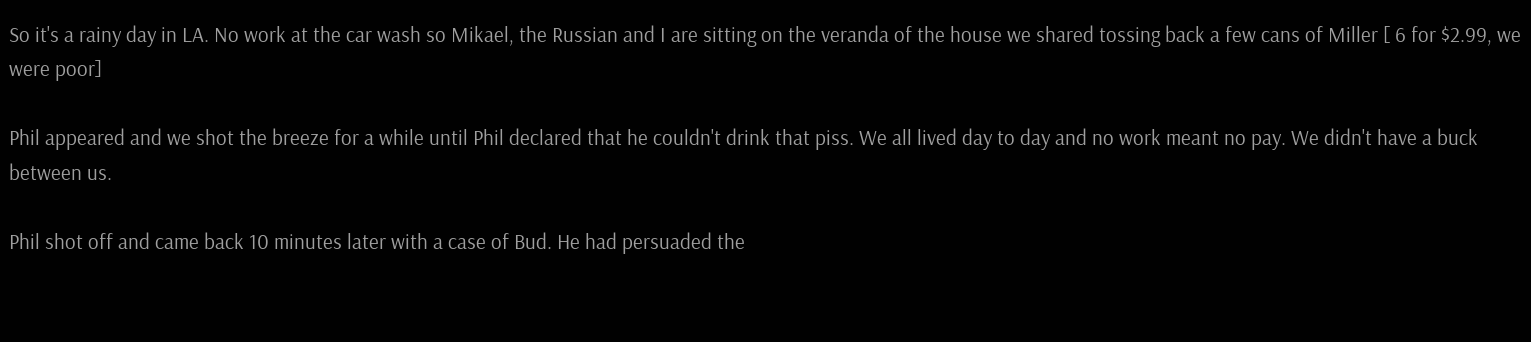So it's a rainy day in LA. No work at the car wash so Mikael, the Russian and I are sitting on the veranda of the house we shared tossing back a few cans of Miller [ 6 for $2.99, we were poor]

Phil appeared and we shot the breeze for a while until Phil declared that he couldn't drink that piss. We all lived day to day and no work meant no pay. We didn't have a buck between us.

Phil shot off and came back 10 minutes later with a case of Bud. He had persuaded the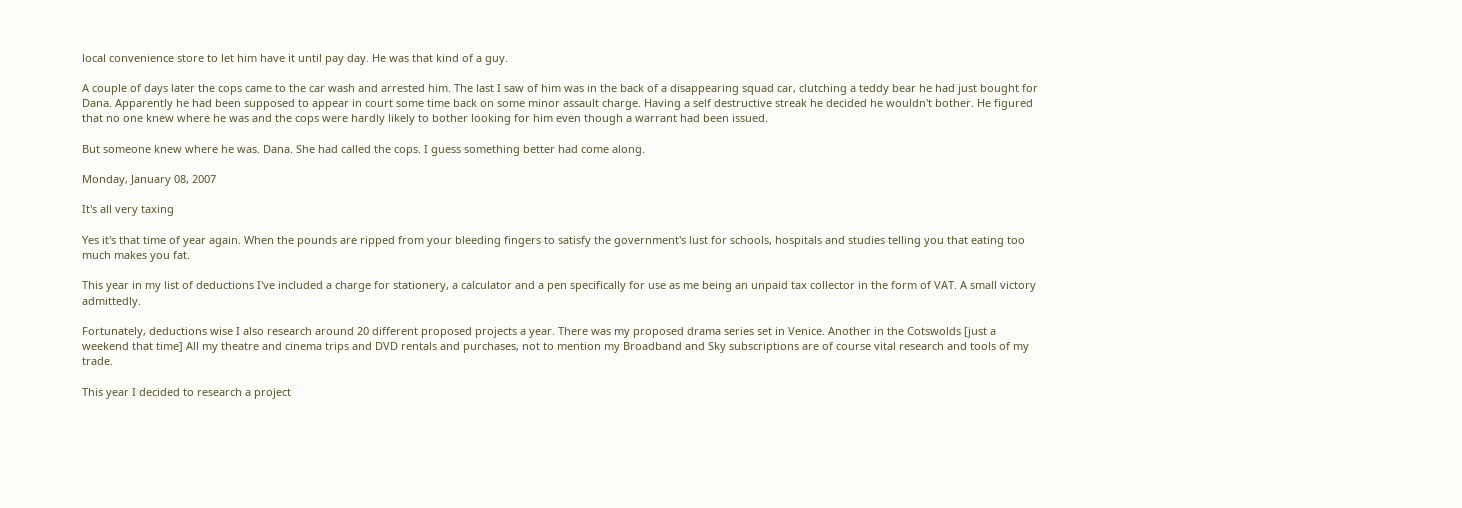local convenience store to let him have it until pay day. He was that kind of a guy.

A couple of days later the cops came to the car wash and arrested him. The last I saw of him was in the back of a disappearing squad car, clutching a teddy bear he had just bought for Dana. Apparently he had been supposed to appear in court some time back on some minor assault charge. Having a self destructive streak he decided he wouldn't bother. He figured that no one knew where he was and the cops were hardly likely to bother looking for him even though a warrant had been issued.

But someone knew where he was. Dana. She had called the cops. I guess something better had come along.

Monday, January 08, 2007

It's all very taxing

Yes it's that time of year again. When the pounds are ripped from your bleeding fingers to satisfy the government's lust for schools, hospitals and studies telling you that eating too much makes you fat.

This year in my list of deductions I've included a charge for stationery, a calculator and a pen specifically for use as me being an unpaid tax collector in the form of VAT. A small victory admittedly.

Fortunately, deductions wise I also research around 20 different proposed projects a year. There was my proposed drama series set in Venice. Another in the Cotswolds [just a weekend that time] All my theatre and cinema trips and DVD rentals and purchases, not to mention my Broadband and Sky subscriptions are of course vital research and tools of my trade.

This year I decided to research a project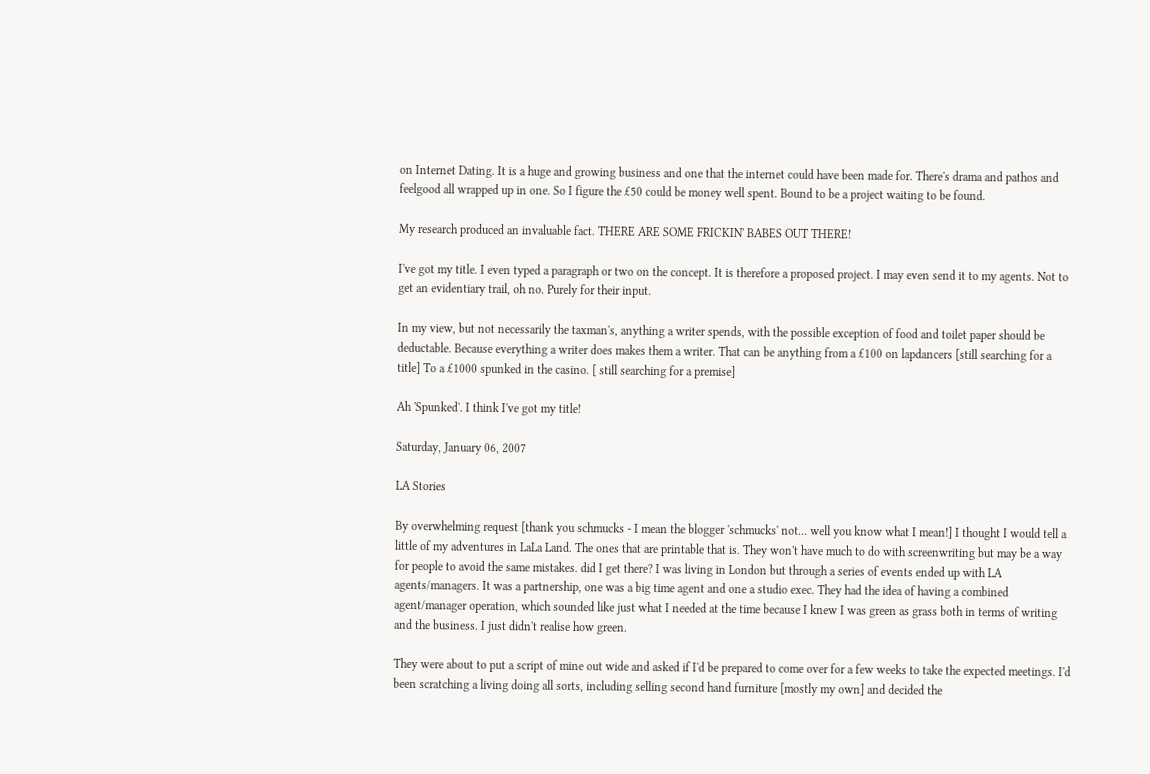on Internet Dating. It is a huge and growing business and one that the internet could have been made for. There's drama and pathos and feelgood all wrapped up in one. So I figure the £50 could be money well spent. Bound to be a project waiting to be found.

My research produced an invaluable fact. THERE ARE SOME FRICKIN' BABES OUT THERE!

I've got my title. I even typed a paragraph or two on the concept. It is therefore a proposed project. I may even send it to my agents. Not to get an evidentiary trail, oh no. Purely for their input.

In my view, but not necessarily the taxman's, anything a writer spends, with the possible exception of food and toilet paper should be deductable. Because everything a writer does makes them a writer. That can be anything from a £100 on lapdancers [still searching for a title] To a £1000 spunked in the casino. [ still searching for a premise]

Ah 'Spunked'. I think I've got my title!

Saturday, January 06, 2007

LA Stories

By overwhelming request [thank you schmucks - I mean the blogger 'schmucks' not... well you know what I mean!] I thought I would tell a little of my adventures in LaLa Land. The ones that are printable that is. They won't have much to do with screenwriting but may be a way for people to avoid the same mistakes. did I get there? I was living in London but through a series of events ended up with LA agents/managers. It was a partnership, one was a big time agent and one a studio exec. They had the idea of having a combined agent/manager operation, which sounded like just what I needed at the time because I knew I was green as grass both in terms of writing and the business. I just didn't realise how green.

They were about to put a script of mine out wide and asked if I'd be prepared to come over for a few weeks to take the expected meetings. I'd been scratching a living doing all sorts, including selling second hand furniture [mostly my own] and decided the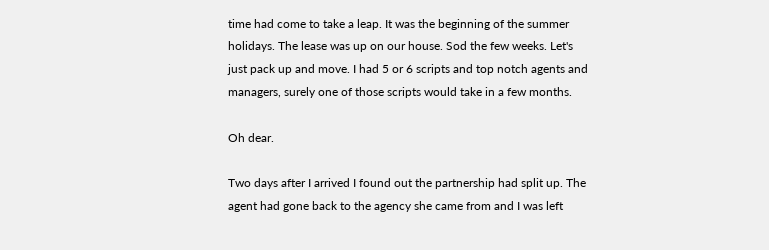time had come to take a leap. It was the beginning of the summer holidays. The lease was up on our house. Sod the few weeks. Let's just pack up and move. I had 5 or 6 scripts and top notch agents and managers, surely one of those scripts would take in a few months.

Oh dear.

Two days after I arrived I found out the partnership had split up. The agent had gone back to the agency she came from and I was left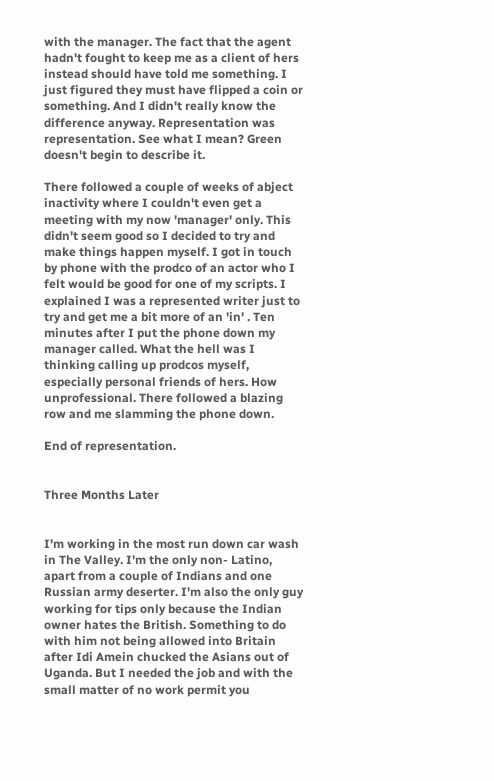with the manager. The fact that the agent hadn't fought to keep me as a client of hers instead should have told me something. I just figured they must have flipped a coin or something. And I didn't really know the difference anyway. Representation was representation. See what I mean? Green doesn't begin to describe it.

There followed a couple of weeks of abject inactivity where I couldn't even get a meeting with my now 'manager' only. This didn't seem good so I decided to try and make things happen myself. I got in touch by phone with the prodco of an actor who I felt would be good for one of my scripts. I explained I was a represented writer just to try and get me a bit more of an 'in' . Ten minutes after I put the phone down my manager called. What the hell was I thinking calling up prodcos myself, especially personal friends of hers. How unprofessional. There followed a blazing row and me slamming the phone down.

End of representation.


Three Months Later


I'm working in the most run down car wash in The Valley. I'm the only non- Latino, apart from a couple of Indians and one Russian army deserter. I'm also the only guy working for tips only because the Indian owner hates the British. Something to do with him not being allowed into Britain after Idi Amein chucked the Asians out of Uganda. But I needed the job and with the small matter of no work permit you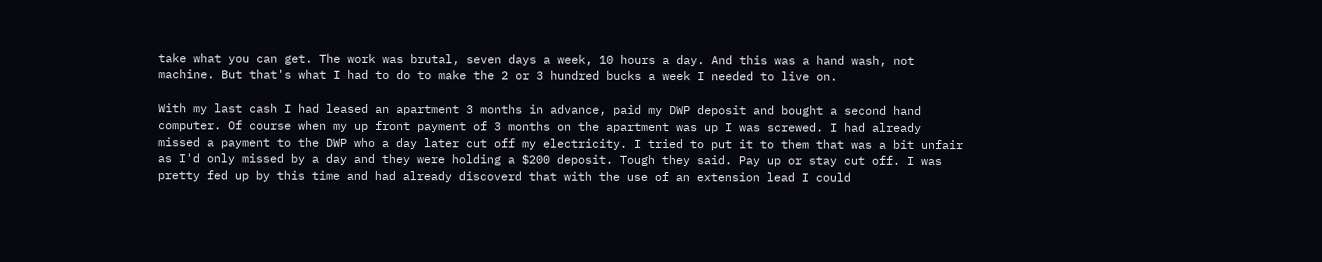take what you can get. The work was brutal, seven days a week, 10 hours a day. And this was a hand wash, not machine. But that's what I had to do to make the 2 or 3 hundred bucks a week I needed to live on.

With my last cash I had leased an apartment 3 months in advance, paid my DWP deposit and bought a second hand computer. Of course when my up front payment of 3 months on the apartment was up I was screwed. I had already missed a payment to the DWP who a day later cut off my electricity. I tried to put it to them that was a bit unfair as I'd only missed by a day and they were holding a $200 deposit. Tough they said. Pay up or stay cut off. I was pretty fed up by this time and had already discoverd that with the use of an extension lead I could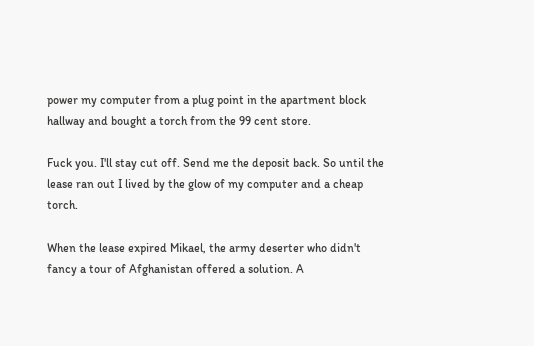power my computer from a plug point in the apartment block hallway and bought a torch from the 99 cent store.

Fuck you. I'll stay cut off. Send me the deposit back. So until the lease ran out I lived by the glow of my computer and a cheap torch.

When the lease expired Mikael, the army deserter who didn't fancy a tour of Afghanistan offered a solution. A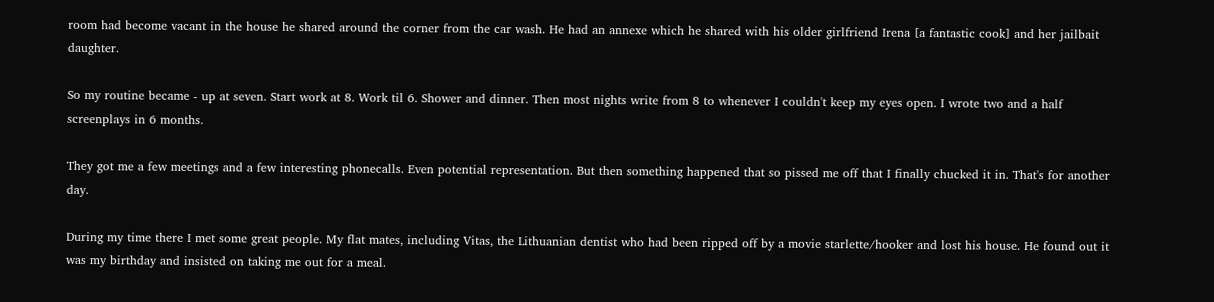room had become vacant in the house he shared around the corner from the car wash. He had an annexe which he shared with his older girlfriend Irena [a fantastic cook] and her jailbait daughter.

So my routine became - up at seven. Start work at 8. Work til 6. Shower and dinner. Then most nights write from 8 to whenever I couldn't keep my eyes open. I wrote two and a half screenplays in 6 months.

They got me a few meetings and a few interesting phonecalls. Even potential representation. But then something happened that so pissed me off that I finally chucked it in. That's for another day.

During my time there I met some great people. My flat mates, including Vitas, the Lithuanian dentist who had been ripped off by a movie starlette/hooker and lost his house. He found out it was my birthday and insisted on taking me out for a meal.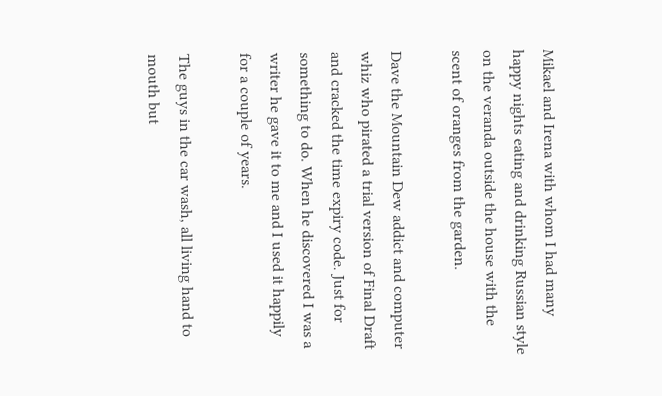Mikael and Irena with whom I had many happy nights eating and drinking Russian style on the veranda outside the house with the scent of oranges from the garden.

Dave the Mountain Dew addict and computer whiz who pirated a trial version of Final Draft and cracked the time expiry code. Just for something to do. When he discovered I was a writer he gave it to me and I used it happily for a couple of years.

The guys in the car wash, all living hand to mouth but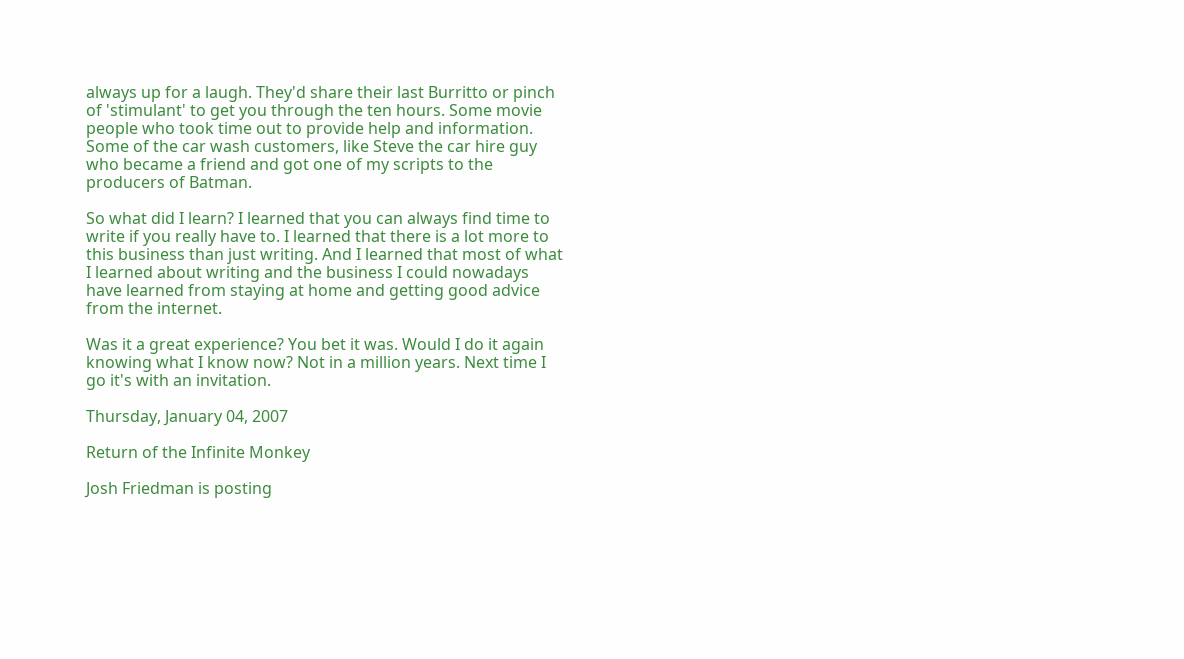always up for a laugh. They'd share their last Burritto or pinch of 'stimulant' to get you through the ten hours. Some movie people who took time out to provide help and information. Some of the car wash customers, like Steve the car hire guy who became a friend and got one of my scripts to the producers of Batman.

So what did I learn? I learned that you can always find time to write if you really have to. I learned that there is a lot more to this business than just writing. And I learned that most of what I learned about writing and the business I could nowadays have learned from staying at home and getting good advice from the internet.

Was it a great experience? You bet it was. Would I do it again knowing what I know now? Not in a million years. Next time I go it's with an invitation.

Thursday, January 04, 2007

Return of the Infinite Monkey

Josh Friedman is posting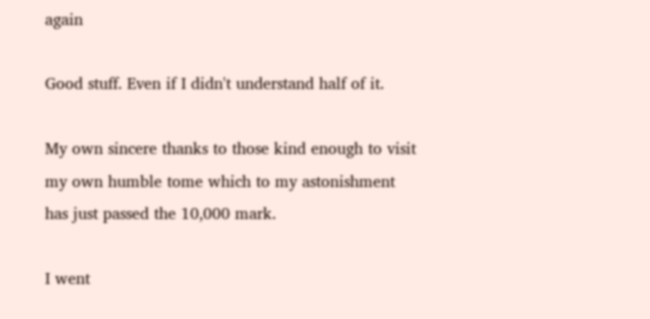again

Good stuff. Even if I didn't understand half of it.

My own sincere thanks to those kind enough to visit my own humble tome which to my astonishment has just passed the 10,000 mark.

I went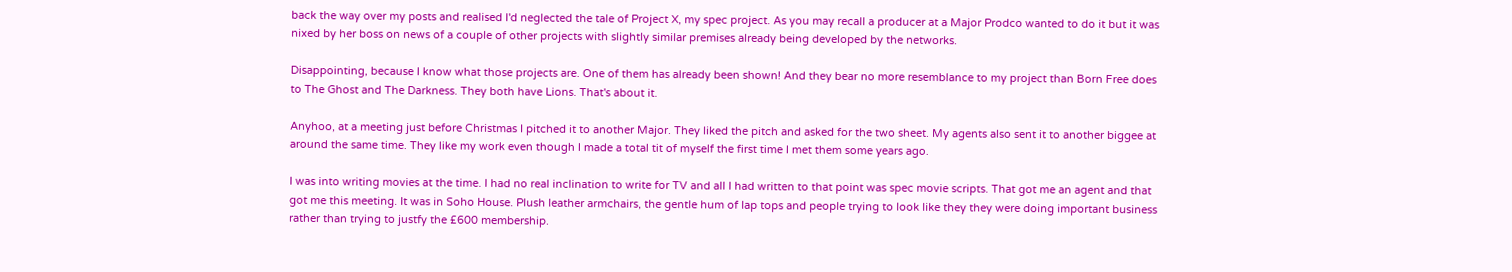back the way over my posts and realised I'd neglected the tale of Project X, my spec project. As you may recall a producer at a Major Prodco wanted to do it but it was nixed by her boss on news of a couple of other projects with slightly similar premises already being developed by the networks.

Disappointing, because I know what those projects are. One of them has already been shown! And they bear no more resemblance to my project than Born Free does to The Ghost and The Darkness. They both have Lions. That's about it.

Anyhoo, at a meeting just before Christmas I pitched it to another Major. They liked the pitch and asked for the two sheet. My agents also sent it to another biggee at around the same time. They like my work even though I made a total tit of myself the first time I met them some years ago.

I was into writing movies at the time. I had no real inclination to write for TV and all I had written to that point was spec movie scripts. That got me an agent and that got me this meeting. It was in Soho House. Plush leather armchairs, the gentle hum of lap tops and people trying to look like they they were doing important business rather than trying to justfy the £600 membership.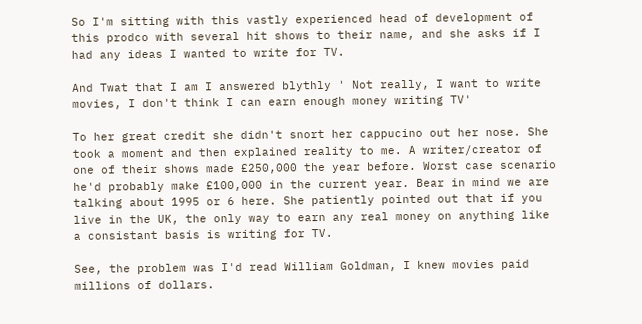So I'm sitting with this vastly experienced head of development of this prodco with several hit shows to their name, and she asks if I had any ideas I wanted to write for TV.

And Twat that I am I answered blythly ' Not really, I want to write movies, I don't think I can earn enough money writing TV'

To her great credit she didn't snort her cappucino out her nose. She took a moment and then explained reality to me. A writer/creator of one of their shows made £250,000 the year before. Worst case scenario he'd probably make £100,000 in the current year. Bear in mind we are talking about 1995 or 6 here. She patiently pointed out that if you live in the UK, the only way to earn any real money on anything like a consistant basis is writing for TV.

See, the problem was I'd read William Goldman, I knew movies paid millions of dollars.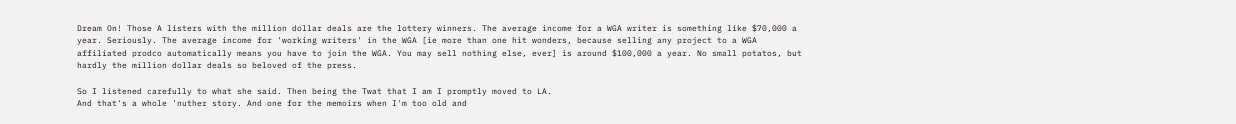Dream On! Those A listers with the million dollar deals are the lottery winners. The average income for a WGA writer is something like $70,000 a year. Seriously. The average income for 'working writers' in the WGA [ie more than one hit wonders, because selling any project to a WGA affiliated prodco automatically means you have to join the WGA. You may sell nothing else, ever] is around $100,000 a year. No small potatos, but hardly the million dollar deals so beloved of the press.

So I listened carefully to what she said. Then being the Twat that I am I promptly moved to LA.
And that's a whole 'nuther story. And one for the memoirs when I'm too old and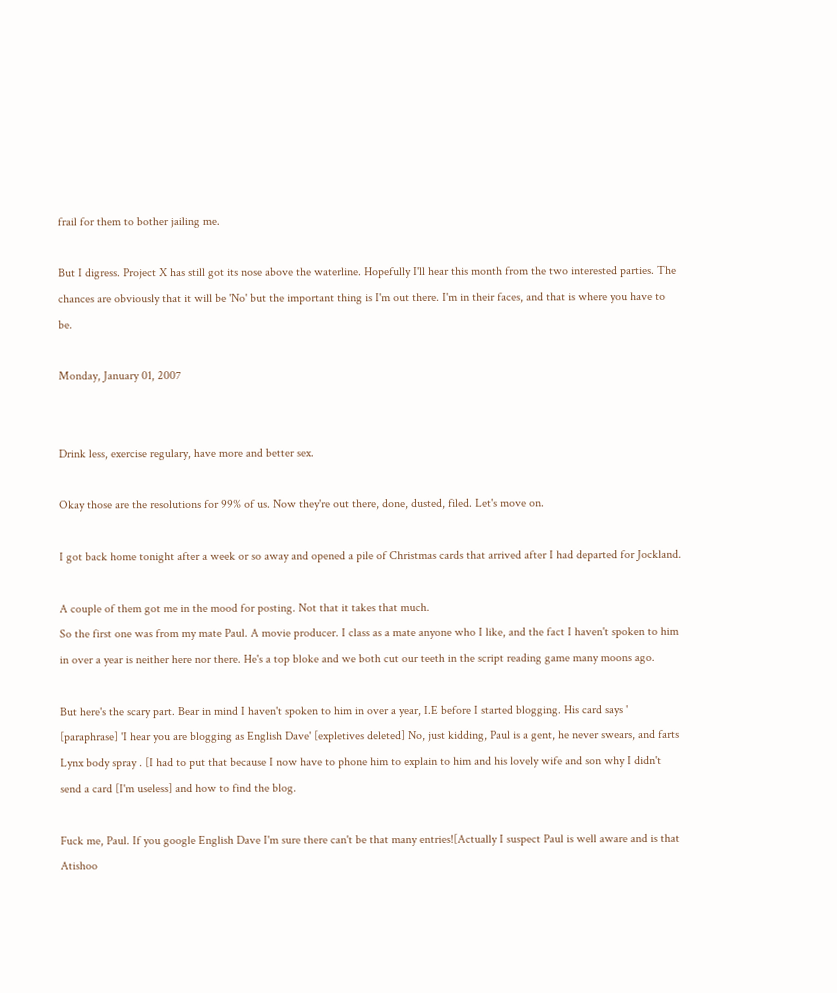frail for them to bother jailing me.

But I digress. Project X has still got its nose above the waterline. Hopefully I'll hear this month from the two interested parties. The chances are obviously that it will be 'No' but the important thing is I'm out there. I'm in their faces, and that is where you have to be.

Monday, January 01, 2007


Drink less, exercise regulary, have more and better sex.

Okay those are the resolutions for 99% of us. Now they're out there, done, dusted, filed. Let's move on.

I got back home tonight after a week or so away and opened a pile of Christmas cards that arrived after I had departed for Jockland.

A couple of them got me in the mood for posting. Not that it takes that much.
So the first one was from my mate Paul. A movie producer. I class as a mate anyone who I like, and the fact I haven't spoken to him in over a year is neither here nor there. He's a top bloke and we both cut our teeth in the script reading game many moons ago.

But here's the scary part. Bear in mind I haven't spoken to him in over a year, I.E before I started blogging. His card says ' [paraphrase] 'I hear you are blogging as English Dave' [expletives deleted] No, just kidding, Paul is a gent, he never swears, and farts Lynx body spray . [I had to put that because I now have to phone him to explain to him and his lovely wife and son why I didn't send a card [I'm useless] and how to find the blog.

Fuck me, Paul. If you google English Dave I'm sure there can't be that many entries![Actually I suspect Paul is well aware and is that Atishoo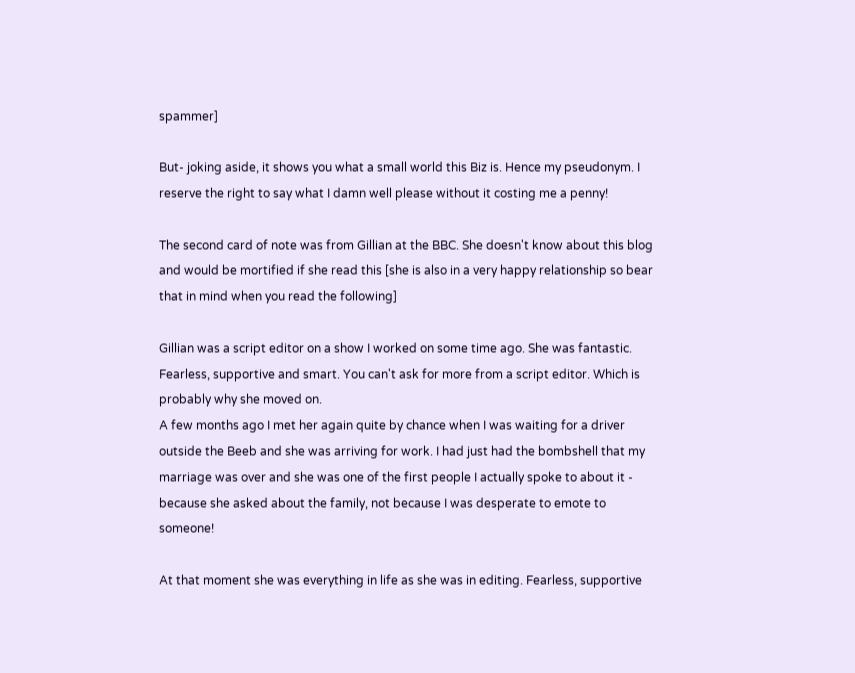spammer]

But- joking aside, it shows you what a small world this Biz is. Hence my pseudonym. I reserve the right to say what I damn well please without it costing me a penny!

The second card of note was from Gillian at the BBC. She doesn't know about this blog and would be mortified if she read this [she is also in a very happy relationship so bear that in mind when you read the following]

Gillian was a script editor on a show I worked on some time ago. She was fantastic. Fearless, supportive and smart. You can't ask for more from a script editor. Which is probably why she moved on.
A few months ago I met her again quite by chance when I was waiting for a driver outside the Beeb and she was arriving for work. I had just had the bombshell that my marriage was over and she was one of the first people I actually spoke to about it - because she asked about the family, not because I was desperate to emote to someone!

At that moment she was everything in life as she was in editing. Fearless, supportive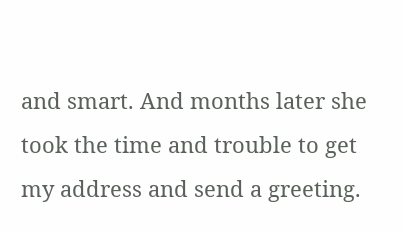and smart. And months later she took the time and trouble to get my address and send a greeting.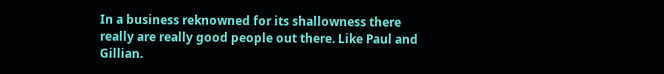In a business reknowned for its shallowness there really are really good people out there. Like Paul and Gillian.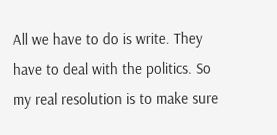All we have to do is write. They have to deal with the politics. So my real resolution is to make sure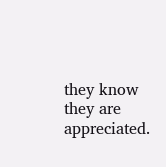they know they are appreciated.